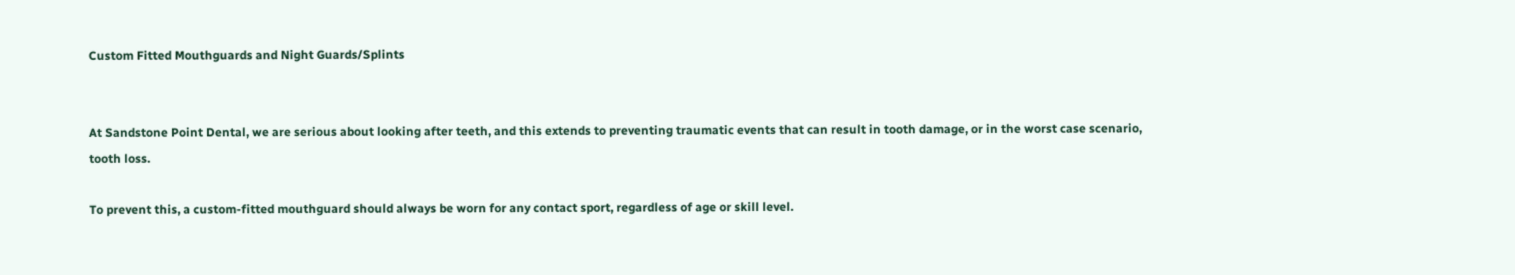Custom Fitted Mouthguards and Night Guards/Splints


At Sandstone Point Dental, we are serious about looking after teeth, and this extends to preventing traumatic events that can result in tooth damage, or in the worst case scenario, tooth loss.

To prevent this, a custom-fitted mouthguard should always be worn for any contact sport, regardless of age or skill level.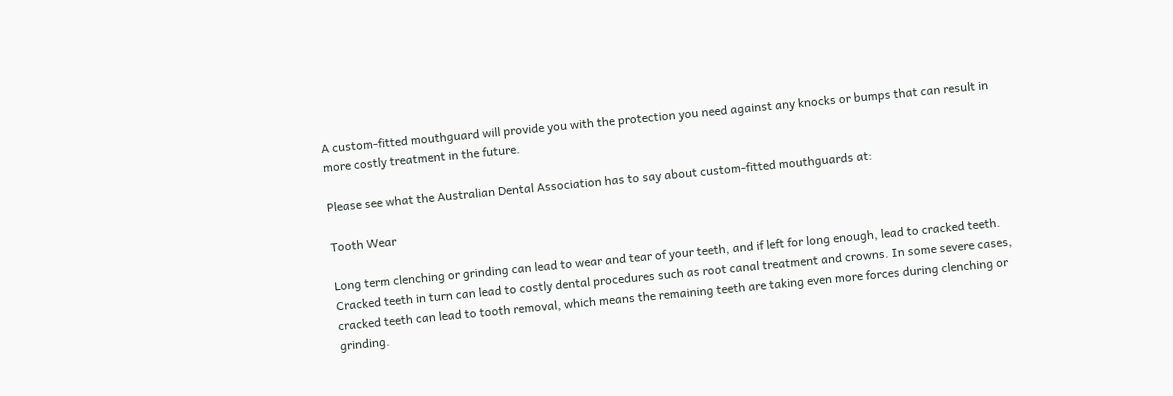A custom-fitted mouthguard will provide you with the protection you need against any knocks or bumps that can result in more costly treatment in the future.

Please see what the Australian Dental Association has to say about custom-fitted mouthguards at:

Tooth Wear

Long term clenching or grinding can lead to wear and tear of your teeth, and if left for long enough, lead to cracked teeth. Cracked teeth in turn can lead to costly dental procedures such as root canal treatment and crowns. In some severe cases, cracked teeth can lead to tooth removal, which means the remaining teeth are taking even more forces during clenching or grinding.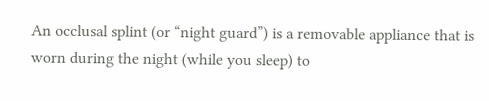An occlusal splint (or “night guard”) is a removable appliance that is worn during the night (while you sleep) to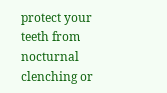protect your teeth from nocturnal clenching or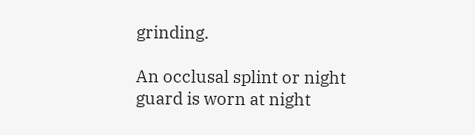grinding.

An occlusal splint or night guard is worn at night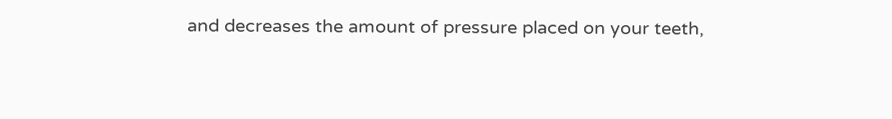and decreases the amount of pressure placed on your teeth,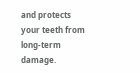and protects your teeth from long-term damage.